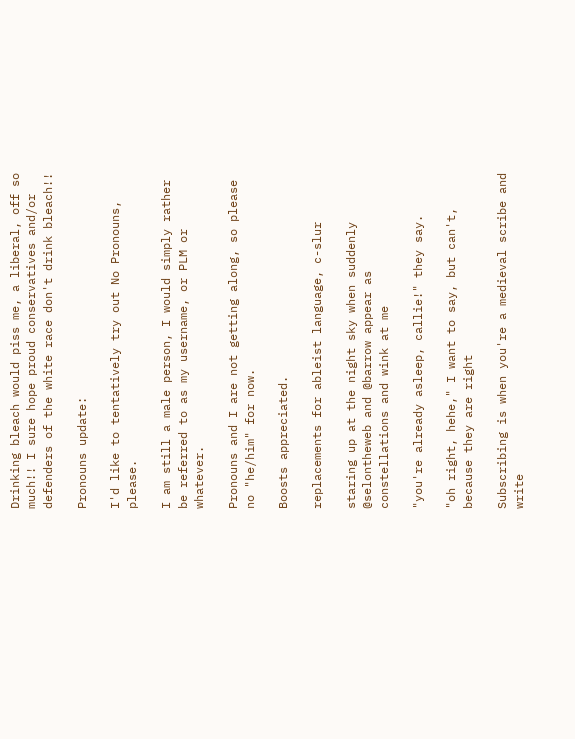Drinking bleach would piss me, a liberal, off so much!! I sure hope proud conservatives and/or defenders of the white race don't drink bleach!!

Pronouns update:

I'd like to tentatively try out No Pronouns, please.

I am still a male person, I would simply rather be referred to as my username, or PLM or whatever.

Pronouns and I are not getting along, so please no "he/him" for now.

Boosts appreciated.

replacements for ableist language, c-slur

staring up at the night sky when suddenly @selontheweb and @barrow appear as constellations and wink at me

"you're already asleep, callie!" they say.

"oh right, hehe," I want to say, but can't, because they are right

Subscribing is when you're a medieval scribe and write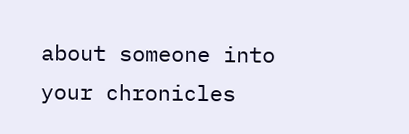about someone into your chronicles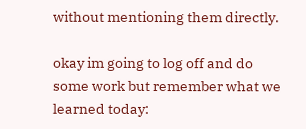without mentioning them directly.

okay im going to log off and do some work but remember what we learned today: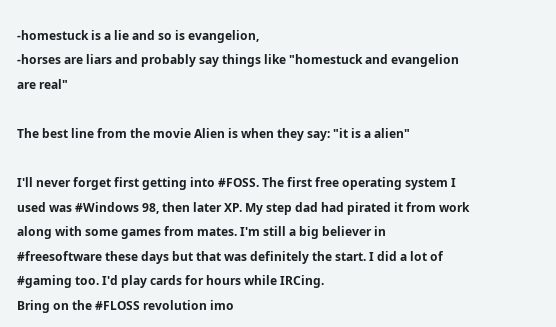-homestuck is a lie and so is evangelion,
-horses are liars and probably say things like "homestuck and evangelion are real"

The best line from the movie Alien is when they say: "it is a alien"

I'll never forget first getting into #FOSS. The first free operating system I used was #Windows 98, then later XP. My step dad had pirated it from work along with some games from mates. I'm still a big believer in #freesoftware these days but that was definitely the start. I did a lot of #gaming too. I'd play cards for hours while IRCing.
Bring on the #FLOSS revolution imo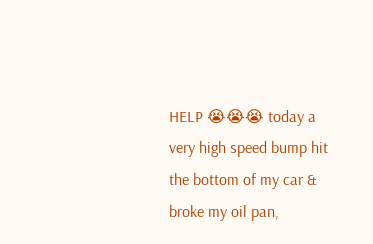HELP 😭😭😭 today a very high speed bump hit the bottom of my car & broke my oil pan,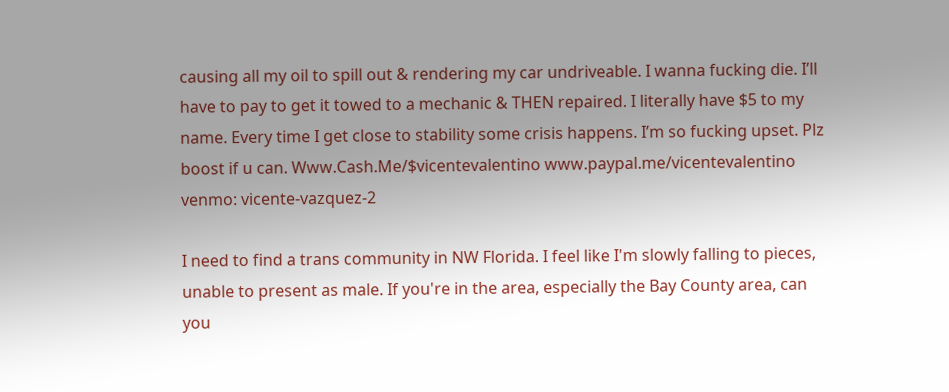causing all my oil to spill out & rendering my car undriveable. I wanna fucking die. I’ll have to pay to get it towed to a mechanic & THEN repaired. I literally have $5 to my name. Every time I get close to stability some crisis happens. I’m so fucking upset. Plz boost if u can. Www.Cash.Me/$vicentevalentino www.paypal.me/vicentevalentino venmo: vicente-vazquez-2

I need to find a trans community in NW Florida. I feel like I'm slowly falling to pieces, unable to present as male. If you're in the area, especially the Bay County area, can you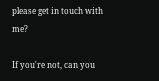please get in touch with me?

If you're not, can you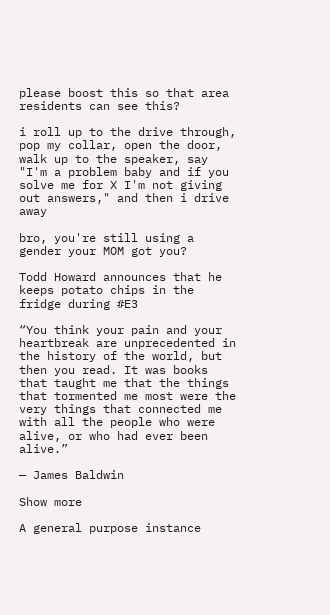please boost this so that area residents can see this?

i roll up to the drive through, pop my collar, open the door, walk up to the speaker, say "I'm a problem baby and if you solve me for X I'm not giving out answers," and then i drive away

bro, you're still using a gender your MOM got you?

Todd Howard announces that he keeps potato chips in the fridge during #E3

“You think your pain and your heartbreak are unprecedented in the history of the world, but then you read. It was books that taught me that the things that tormented me most were the very things that connected me with all the people who were alive, or who had ever been alive.”

— James Baldwin

Show more

A general purpose instance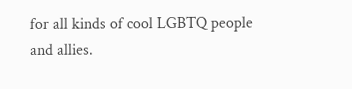for all kinds of cool LGBTQ people and allies.